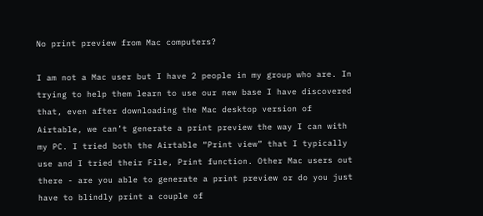No print preview from Mac computers?

I am not a Mac user but I have 2 people in my group who are. In trying to help them learn to use our new base I have discovered that, even after downloading the Mac desktop version of Airtable, we can’t generate a print preview the way I can with my PC. I tried both the Airtable “Print view” that I typically use and I tried their File, Print function. Other Mac users out there - are you able to generate a print preview or do you just have to blindly print a couple of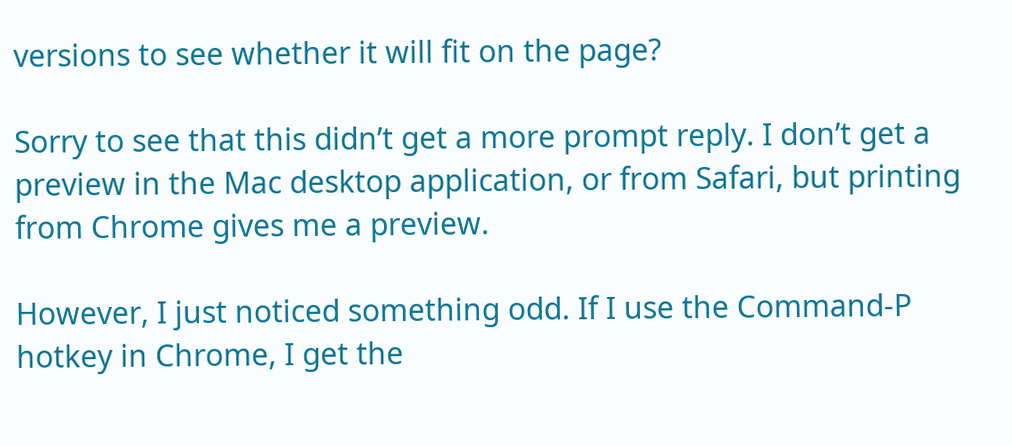versions to see whether it will fit on the page?

Sorry to see that this didn’t get a more prompt reply. I don’t get a preview in the Mac desktop application, or from Safari, but printing from Chrome gives me a preview.

However, I just noticed something odd. If I use the Command-P hotkey in Chrome, I get the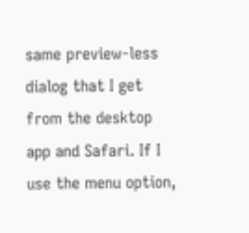same preview-less dialog that I get from the desktop app and Safari. If I use the menu option,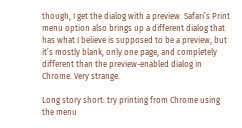though, I get the dialog with a preview. Safari’s Print menu option also brings up a different dialog that has what I believe is supposed to be a preview, but it’s mostly blank, only one page, and completely different than the preview-enabled dialog in Chrome. Very strange.

Long story short: try printing from Chrome using the menu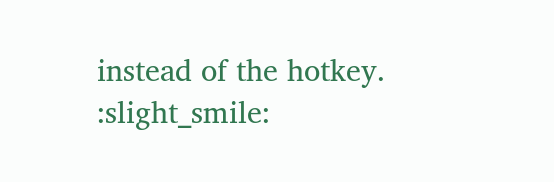instead of the hotkey. :slight_smile: